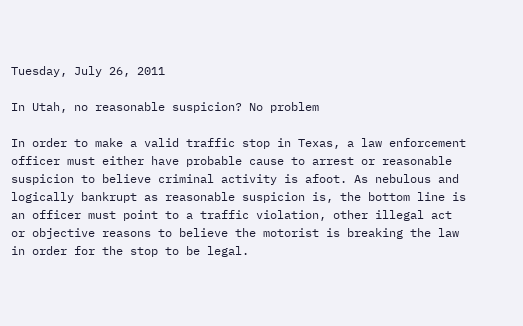Tuesday, July 26, 2011

In Utah, no reasonable suspicion? No problem

In order to make a valid traffic stop in Texas, a law enforcement officer must either have probable cause to arrest or reasonable suspicion to believe criminal activity is afoot. As nebulous and logically bankrupt as reasonable suspicion is, the bottom line is an officer must point to a traffic violation, other illegal act or objective reasons to believe the motorist is breaking the law in order for the stop to be legal.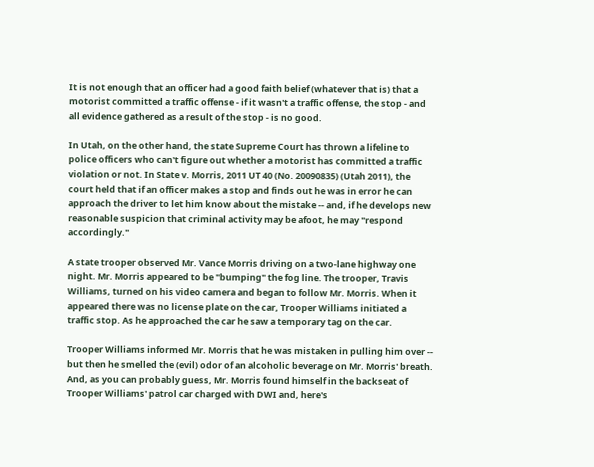It is not enough that an officer had a good faith belief (whatever that is) that a motorist committed a traffic offense - if it wasn't a traffic offense, the stop - and all evidence gathered as a result of the stop - is no good.

In Utah, on the other hand, the state Supreme Court has thrown a lifeline to police officers who can't figure out whether a motorist has committed a traffic violation or not. In State v. Morris, 2011 UT 40 (No. 20090835) (Utah 2011), the court held that if an officer makes a stop and finds out he was in error he can approach the driver to let him know about the mistake -- and, if he develops new reasonable suspicion that criminal activity may be afoot, he may "respond accordingly."

A state trooper observed Mr. Vance Morris driving on a two-lane highway one night. Mr. Morris appeared to be "bumping" the fog line. The trooper, Travis Williams, turned on his video camera and began to follow Mr. Morris. When it appeared there was no license plate on the car, Trooper Williams initiated a traffic stop. As he approached the car he saw a temporary tag on the car.

Trooper Williams informed Mr. Morris that he was mistaken in pulling him over -- but then he smelled the (evil) odor of an alcoholic beverage on Mr. Morris' breath. And, as you can probably guess, Mr. Morris found himself in the backseat of Trooper Williams' patrol car charged with DWI and, here's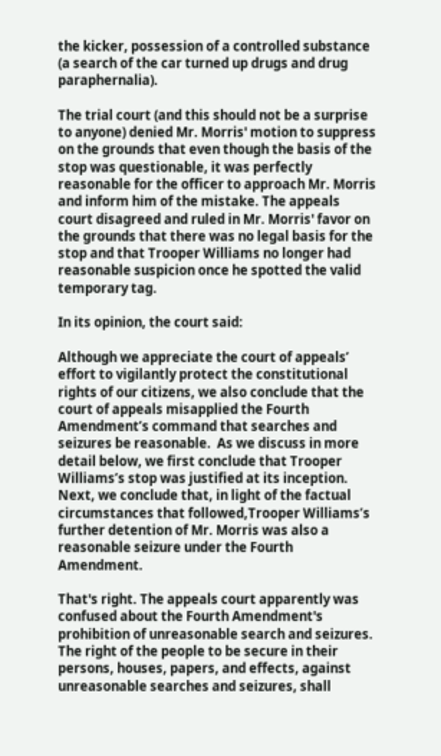the kicker, possession of a controlled substance (a search of the car turned up drugs and drug paraphernalia).

The trial court (and this should not be a surprise to anyone) denied Mr. Morris' motion to suppress on the grounds that even though the basis of the stop was questionable, it was perfectly reasonable for the officer to approach Mr. Morris and inform him of the mistake. The appeals court disagreed and ruled in Mr. Morris' favor on the grounds that there was no legal basis for the stop and that Trooper Williams no longer had reasonable suspicion once he spotted the valid temporary tag.

In its opinion, the court said:

Although we appreciate the court of appeals’ effort to vigilantly protect the constitutional rights of our citizens, we also conclude that the court of appeals misapplied the Fourth Amendment’s command that searches and seizures be reasonable.  As we discuss in more detail below, we first conclude that Trooper Williams’s stop was justified at its inception.  Next, we conclude that, in light of the factual circumstances that followed,Trooper Williams’s further detention of Mr. Morris was also a reasonable seizure under the Fourth Amendment.

That's right. The appeals court apparently was confused about the Fourth Amendment's prohibition of unreasonable search and seizures.
The right of the people to be secure in their persons, houses, papers, and effects, against unreasonable searches and seizures, shall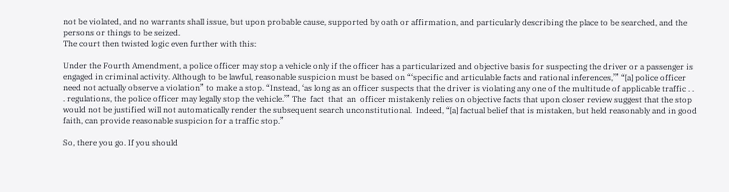not be violated, and no warrants shall issue, but upon probable cause, supported by oath or affirmation, and particularly describing the place to be searched, and the persons or things to be seized.
The court then twisted logic even further with this:

Under the Fourth Amendment, a police officer may stop a vehicle only if the officer has a particularized and objective basis for suspecting the driver or a passenger is engaged in criminal activity. Although to be lawful, reasonable suspicion must be based on “‘specific and articulable facts and rational inferences,’” “[a] police officer need not actually observe a violation” to make a stop. “Instead, ‘as long as an officer suspects that the driver is violating any one of the multitude of applicable traffic . . . regulations, the police officer may legally stop the vehicle.’” The  fact  that  an  officer mistakenly relies on objective facts that upon closer review suggest that the stop would not be justified will not automatically render the subsequent search unconstitutional.  Indeed, “[a] factual belief that is mistaken, but held reasonably and in good faith, can provide reasonable suspicion for a traffic stop.”

So, there you go. If you should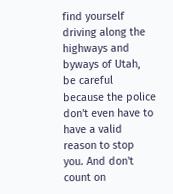find yourself driving along the highways and byways of Utah, be careful because the police don't even have to have a valid reason to stop you. And don't count on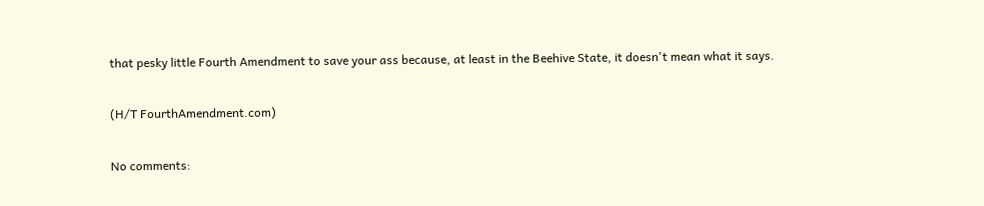that pesky little Fourth Amendment to save your ass because, at least in the Beehive State, it doesn't mean what it says.

(H/T FourthAmendment.com)

No comments: